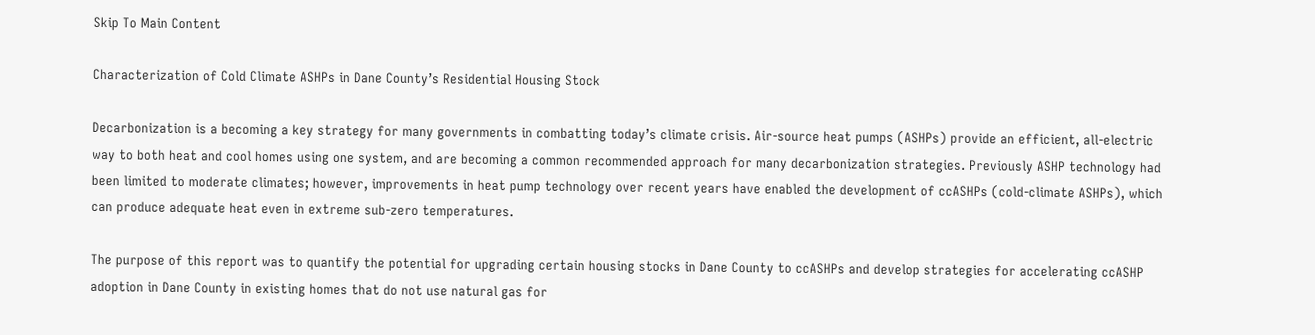Skip To Main Content

Characterization of Cold Climate ASHPs in Dane County’s Residential Housing Stock

Decarbonization is a becoming a key strategy for many governments in combatting today’s climate crisis. Air-source heat pumps (ASHPs) provide an efficient, all-electric way to both heat and cool homes using one system, and are becoming a common recommended approach for many decarbonization strategies. Previously ASHP technology had been limited to moderate climates; however, improvements in heat pump technology over recent years have enabled the development of ccASHPs (cold-climate ASHPs), which can produce adequate heat even in extreme sub-zero temperatures.

The purpose of this report was to quantify the potential for upgrading certain housing stocks in Dane County to ccASHPs and develop strategies for accelerating ccASHP adoption in Dane County in existing homes that do not use natural gas for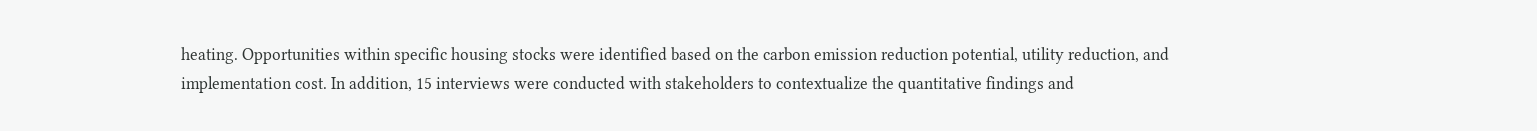heating. Opportunities within specific housing stocks were identified based on the carbon emission reduction potential, utility reduction, and implementation cost. In addition, 15 interviews were conducted with stakeholders to contextualize the quantitative findings and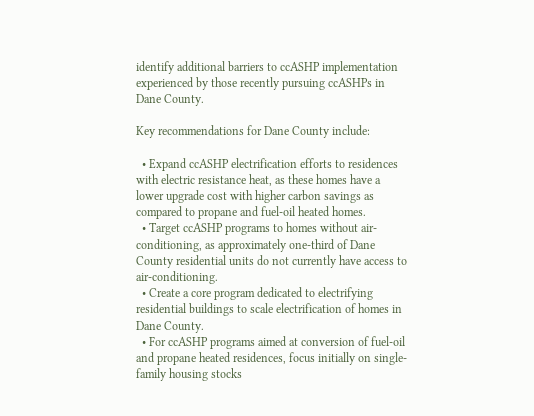identify additional barriers to ccASHP implementation experienced by those recently pursuing ccASHPs in Dane County.

Key recommendations for Dane County include:

  • Expand ccASHP electrification efforts to residences with electric resistance heat, as these homes have a lower upgrade cost with higher carbon savings as compared to propane and fuel-oil heated homes.
  • Target ccASHP programs to homes without air-conditioning, as approximately one-third of Dane County residential units do not currently have access to air-conditioning.
  • Create a core program dedicated to electrifying residential buildings to scale electrification of homes in Dane County.
  • For ccASHP programs aimed at conversion of fuel-oil and propane heated residences, focus initially on single-family housing stocks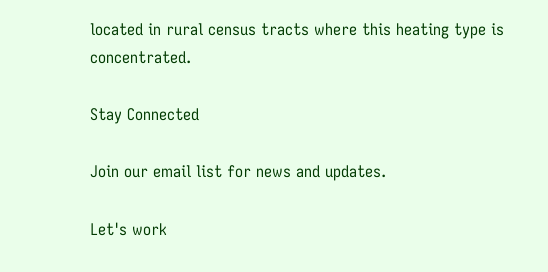located in rural census tracts where this heating type is concentrated.

Stay Connected

Join our email list for news and updates.

Let's work